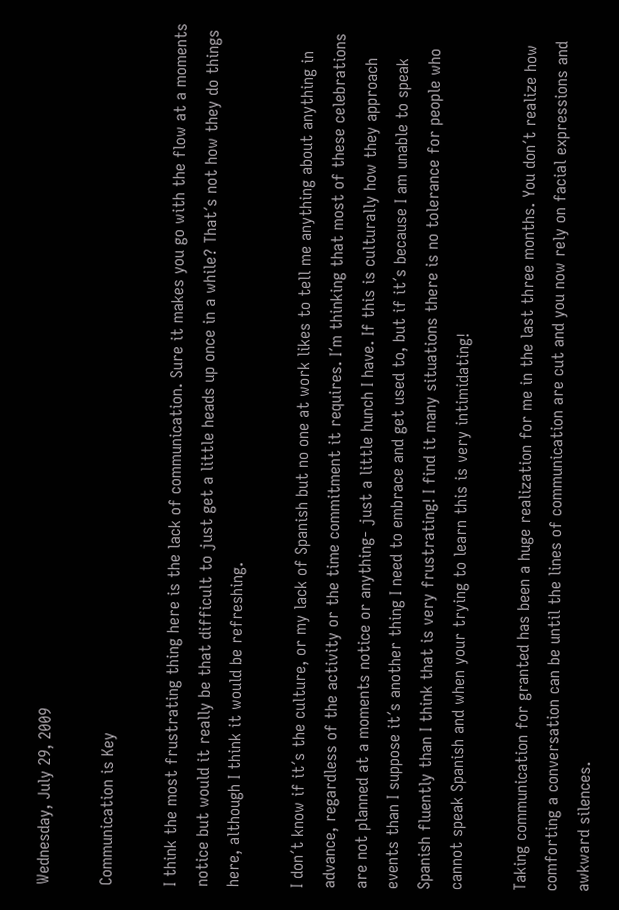Wednesday, July 29, 2009

Communication is Key

I think the most frustrating thing here is the lack of communication. Sure it makes you go with the flow at a moments notice but would it really be that difficult to just get a little heads up once in a while? That´s not how they do things here, although I think it would be refreshing.

I don´t know if it´s the culture, or my lack of Spanish but no one at work likes to tell me anything about anything in advance, regardless of the activity or the time commitment it requires. I´m thinking that most of these celebrations are not planned at a moments notice or anything- just a little hunch I have. If this is culturally how they approach events than I suppose it´s another thing I need to embrace and get used to, but if it´s because I am unable to speak Spanish fluently than I think that is very frustrating! I find it many situations there is no tolerance for people who cannot speak Spanish and when your trying to learn this is very intimidating!

Taking communication for granted has been a huge realization for me in the last three months. You don´t realize how comforting a conversation can be until the lines of communication are cut and you now rely on facial expressions and awkward silences.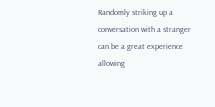Randomly striking up a conversation with a stranger can be a great experience allowing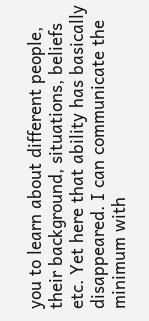you to learn about different people, their background, situations, beliefs etc. Yet here that ability has basically disappeared. I can communicate the minimum with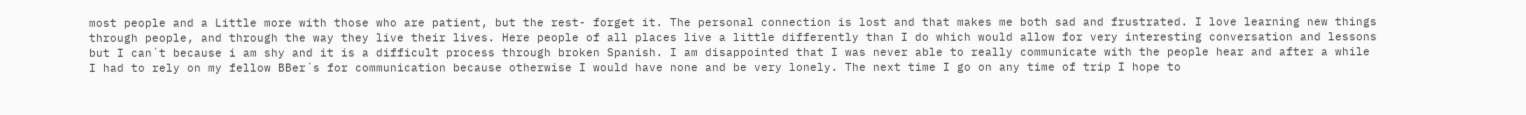most people and a Little more with those who are patient, but the rest- forget it. The personal connection is lost and that makes me both sad and frustrated. I love learning new things through people, and through the way they live their lives. Here people of all places live a little differently than I do which would allow for very interesting conversation and lessons but I can´t because i am shy and it is a difficult process through broken Spanish. I am disappointed that I was never able to really communicate with the people hear and after a while I had to rely on my fellow BBer´s for communication because otherwise I would have none and be very lonely. The next time I go on any time of trip I hope to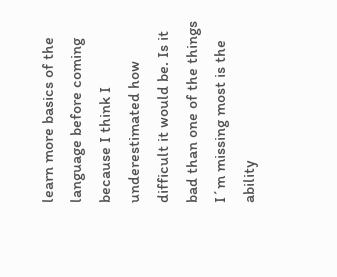learn more basics of the language before coming because I think I underestimated how difficult it would be. Is it bad than one of the things I´m missing most is the ability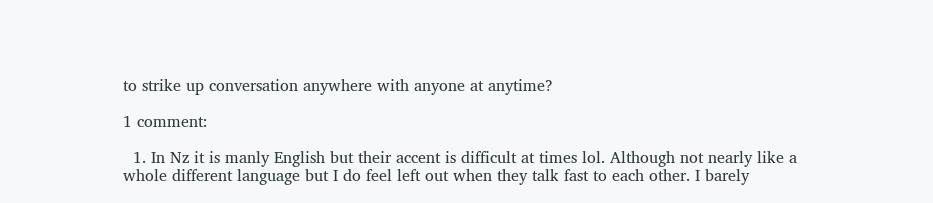to strike up conversation anywhere with anyone at anytime?

1 comment:

  1. In Nz it is manly English but their accent is difficult at times lol. Although not nearly like a whole different language but I do feel left out when they talk fast to each other. I barely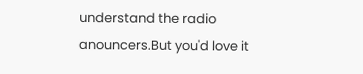understand the radio anouncers.But you'd love it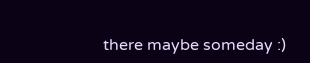there maybe someday :)